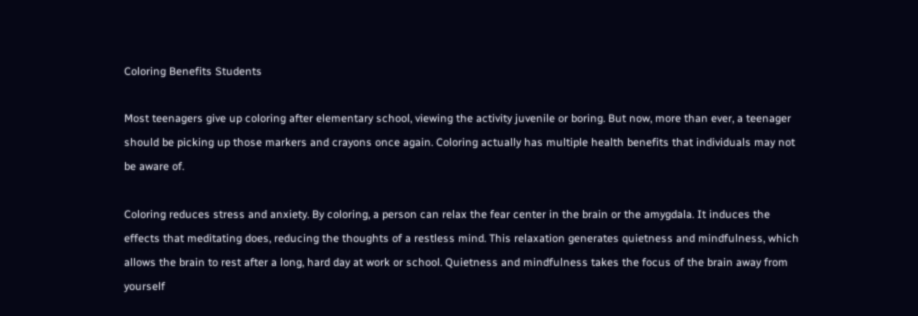Coloring Benefits Students

Most teenagers give up coloring after elementary school, viewing the activity juvenile or boring. But now, more than ever, a teenager should be picking up those markers and crayons once again. Coloring actually has multiple health benefits that individuals may not be aware of.

Coloring reduces stress and anxiety. By coloring, a person can relax the fear center in the brain or the amygdala. It induces the effects that meditating does, reducing the thoughts of a restless mind. This relaxation generates quietness and mindfulness, which allows the brain to rest after a long, hard day at work or school. Quietness and mindfulness takes the focus of the brain away from yourself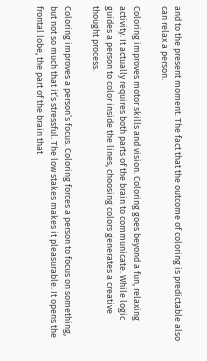and to the present moment. The fact that the outcome of coloring is predictable also can relax a person.

Coloring improves motor skills and vision. Coloring goes beyond a fun, relaxing activity. It actually requires both parts of the brain to communicate. While logic guides a person to color inside the lines, choosing colors generates a creative thought process.

Coloring improves a person’s focus. Coloring forces a person to focus on something, but not so much that it’s stressful. The low stakes makes it pleasurable. It opens the frontal lobe, the part of the brain that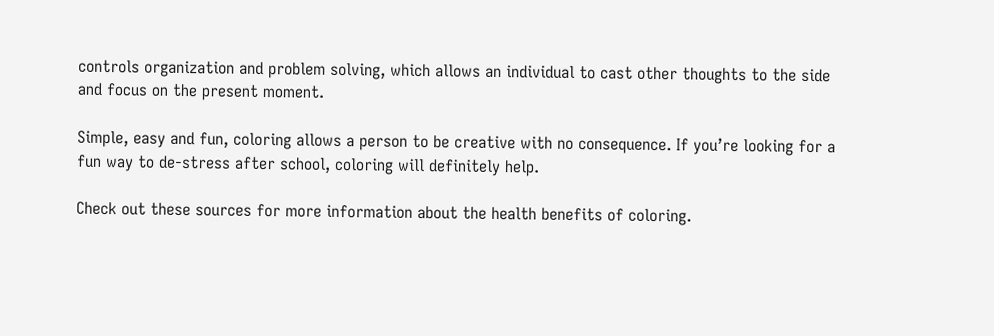controls organization and problem solving, which allows an individual to cast other thoughts to the side and focus on the present moment.

Simple, easy and fun, coloring allows a person to be creative with no consequence. If you’re looking for a fun way to de-stress after school, coloring will definitely help.

Check out these sources for more information about the health benefits of coloring.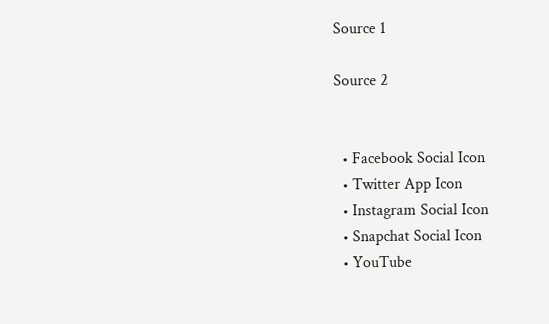Source 1

Source 2


  • Facebook Social Icon
  • Twitter App Icon
  • Instagram Social Icon
  • Snapchat Social Icon
  • YouTube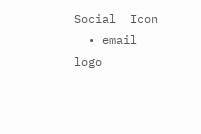Social  Icon
  • email logo